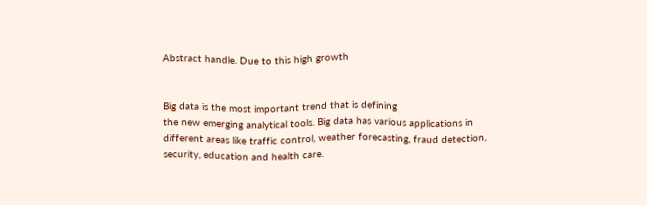Abstract handle. Due to this high growth


Big data is the most important trend that is defining
the new emerging analytical tools. Big data has various applications in
different areas like traffic control, weather forecasting, fraud detection,
security, education and health care.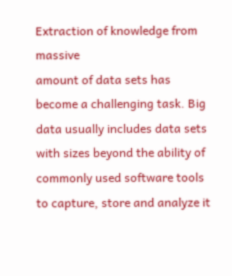Extraction of knowledge from massive
amount of data sets has become a challenging task. Big data usually includes data sets with sizes beyond the ability of
commonly used software tools to capture, store and analyze it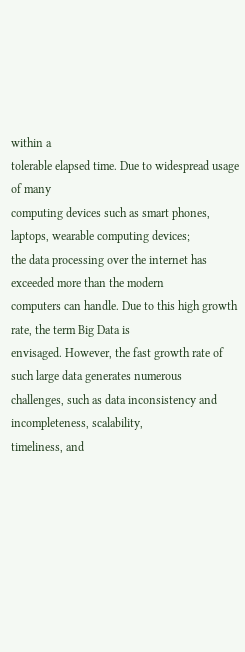within a
tolerable elapsed time. Due to widespread usage of many
computing devices such as smart phones, laptops, wearable computing devices;
the data processing over the internet has exceeded more than the modern
computers can handle. Due to this high growth rate, the term Big Data is
envisaged. However, the fast growth rate of such large data generates numerous
challenges, such as data inconsistency and incompleteness, scalability,
timeliness, and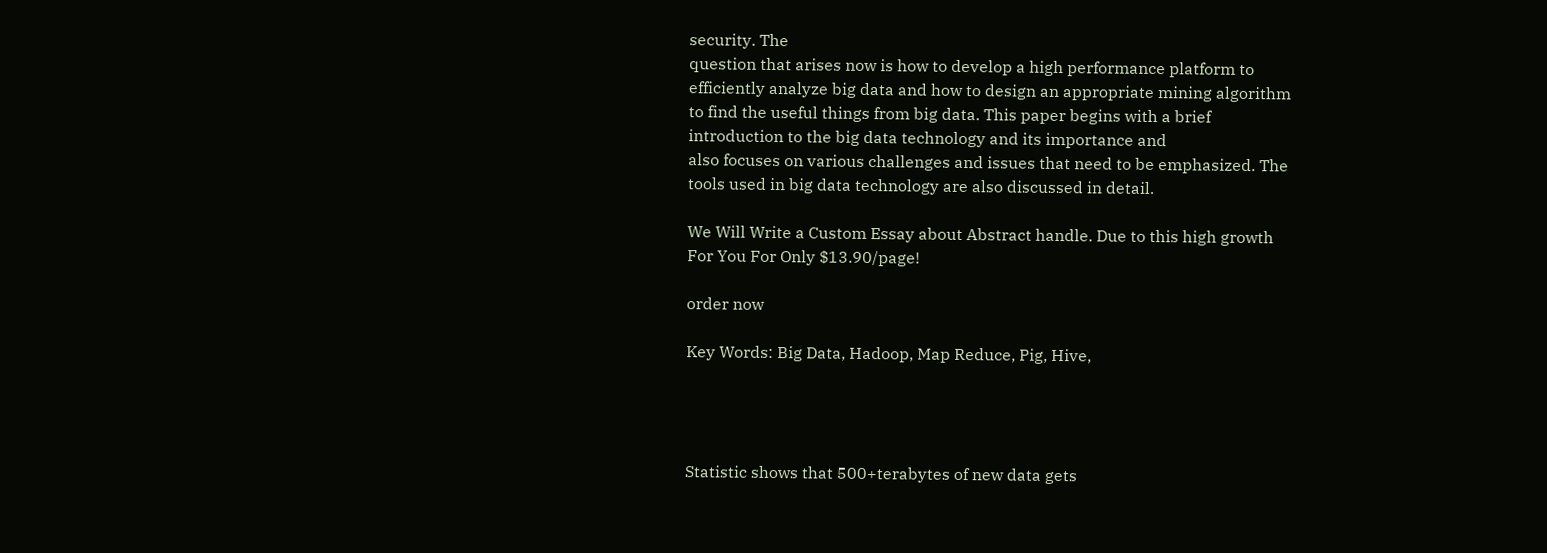security. The
question that arises now is how to develop a high performance platform to
efficiently analyze big data and how to design an appropriate mining algorithm
to find the useful things from big data. This paper begins with a brief
introduction to the big data technology and its importance and
also focuses on various challenges and issues that need to be emphasized. The
tools used in big data technology are also discussed in detail.

We Will Write a Custom Essay about Abstract handle. Due to this high growth
For You For Only $13.90/page!

order now

Key Words: Big Data, Hadoop, Map Reduce, Pig, Hive,




Statistic shows that 500+terabytes of new data gets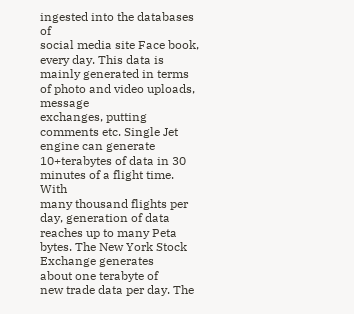ingested into the databases of
social media site Face book,
every day. This data is mainly generated in terms of photo and video uploads, message
exchanges, putting comments etc. Single Jet engine can generate 10+terabytes of data in 30 minutes of a flight time. With
many thousand flights per day, generation of data reaches up to many Peta bytes. The New York Stock Exchange generates
about one terabyte of
new trade data per day. The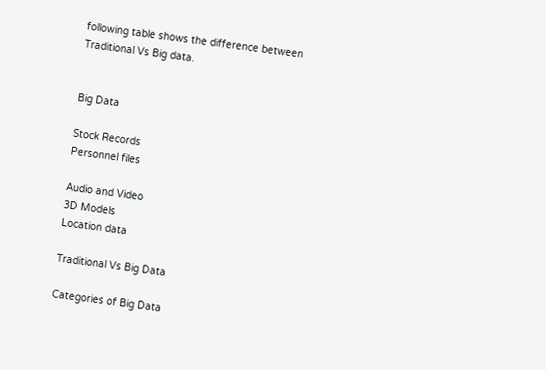following table shows the difference between
Traditional Vs Big data.


Big Data

Stock Records
Personnel files

Audio and Video
3D Models
Location data

Traditional Vs Big Data

Categories of Big Data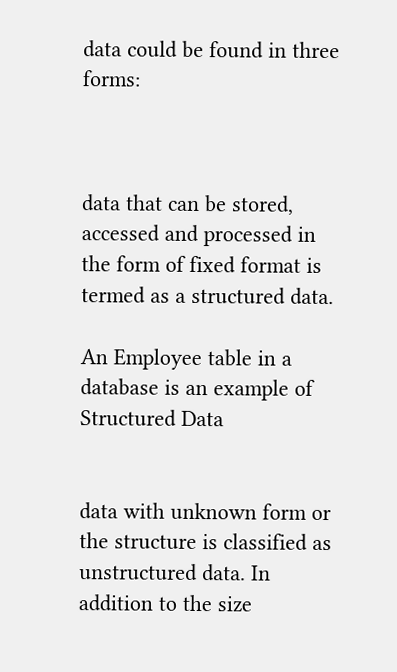data could be found in three forms:



data that can be stored, accessed and processed in the form of fixed format is
termed as a structured data.

An Employee table in a database is an example of Structured Data


data with unknown form or the structure is classified as unstructured data. In
addition to the size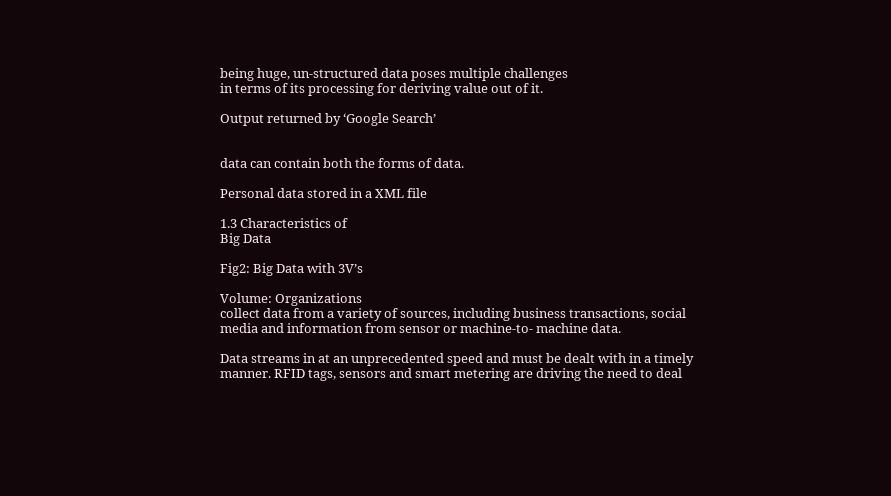being huge, un-structured data poses multiple challenges
in terms of its processing for deriving value out of it.

Output returned by ‘Google Search’


data can contain both the forms of data.

Personal data stored in a XML file

1.3 Characteristics of
Big Data

Fig2: Big Data with 3V’s

Volume: Organizations
collect data from a variety of sources, including business transactions, social
media and information from sensor or machine-to- machine data.

Data streams in at an unprecedented speed and must be dealt with in a timely
manner. RFID tags, sensors and smart metering are driving the need to deal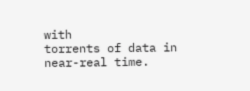with
torrents of data in near-real time.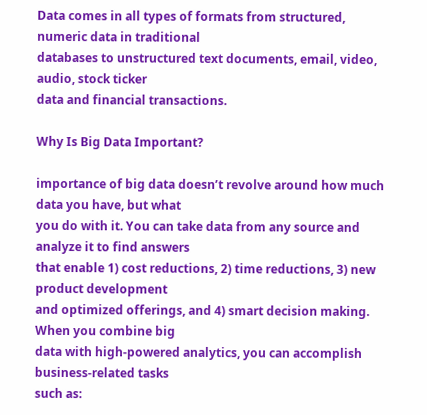Data comes in all types of formats from structured, numeric data in traditional
databases to unstructured text documents, email, video, audio, stock ticker
data and financial transactions.

Why Is Big Data Important?

importance of big data doesn’t revolve around how much data you have, but what
you do with it. You can take data from any source and analyze it to find answers
that enable 1) cost reductions, 2) time reductions, 3) new product development
and optimized offerings, and 4) smart decision making. When you combine big
data with high-powered analytics, you can accomplish business-related tasks
such as: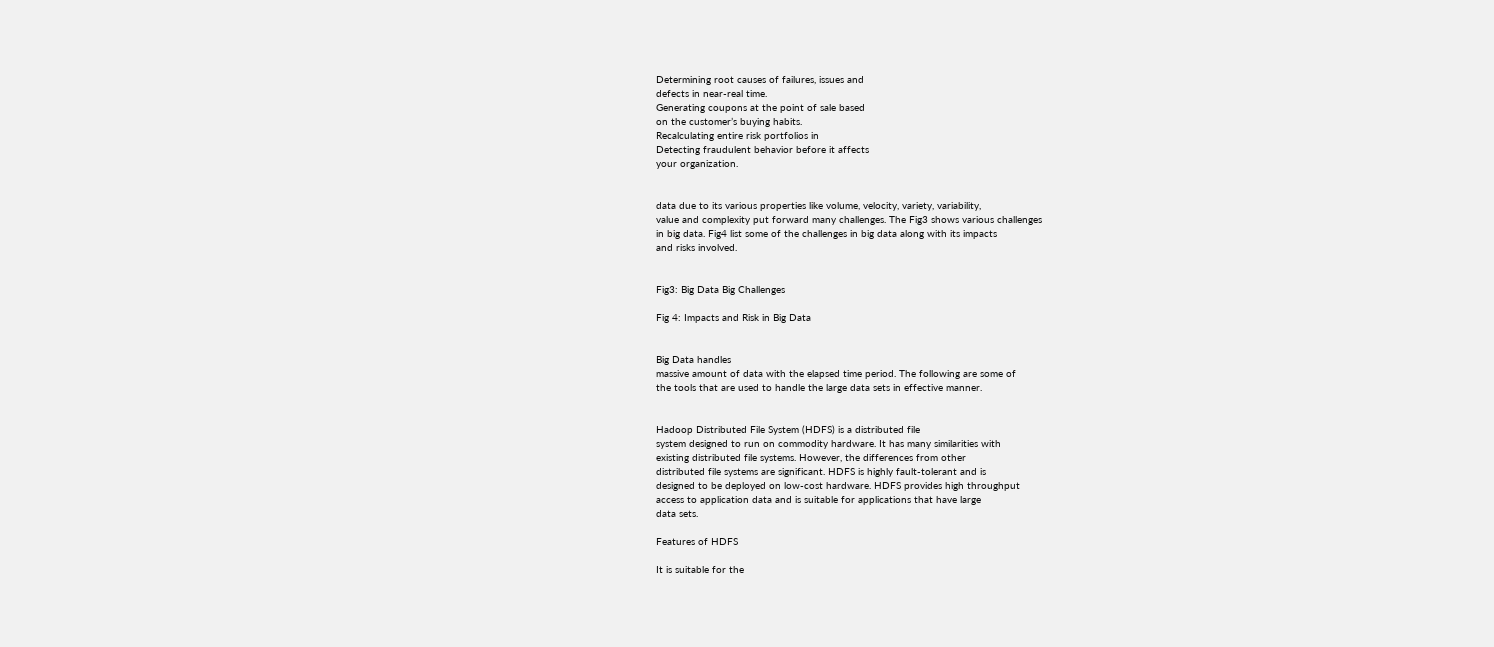Determining root causes of failures, issues and
defects in near-real time.
Generating coupons at the point of sale based
on the customer’s buying habits.
Recalculating entire risk portfolios in
Detecting fraudulent behavior before it affects
your organization.


data due to its various properties like volume, velocity, variety, variability,
value and complexity put forward many challenges. The Fig3 shows various challenges
in big data. Fig4 list some of the challenges in big data along with its impacts
and risks involved.


Fig3: Big Data Big Challenges

Fig 4: Impacts and Risk in Big Data


Big Data handles
massive amount of data with the elapsed time period. The following are some of
the tools that are used to handle the large data sets in effective manner.


Hadoop Distributed File System (HDFS) is a distributed file
system designed to run on commodity hardware. It has many similarities with
existing distributed file systems. However, the differences from other
distributed file systems are significant. HDFS is highly fault-tolerant and is
designed to be deployed on low-cost hardware. HDFS provides high throughput
access to application data and is suitable for applications that have large
data sets.

Features of HDFS

It is suitable for the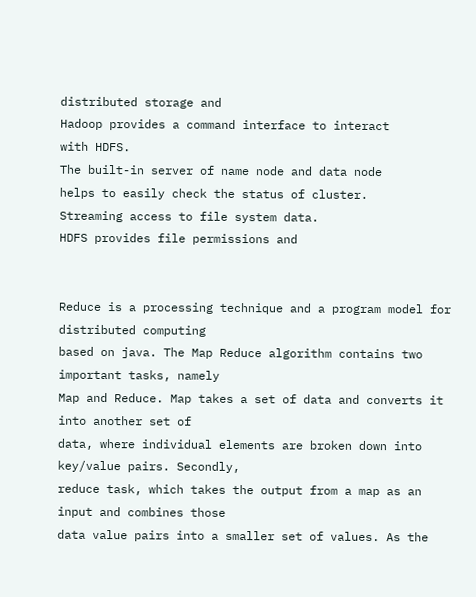distributed storage and
Hadoop provides a command interface to interact
with HDFS.
The built-in server of name node and data node
helps to easily check the status of cluster.
Streaming access to file system data.
HDFS provides file permissions and


Reduce is a processing technique and a program model for distributed computing
based on java. The Map Reduce algorithm contains two important tasks, namely
Map and Reduce. Map takes a set of data and converts it into another set of
data, where individual elements are broken down into key/value pairs. Secondly,
reduce task, which takes the output from a map as an input and combines those
data value pairs into a smaller set of values. As the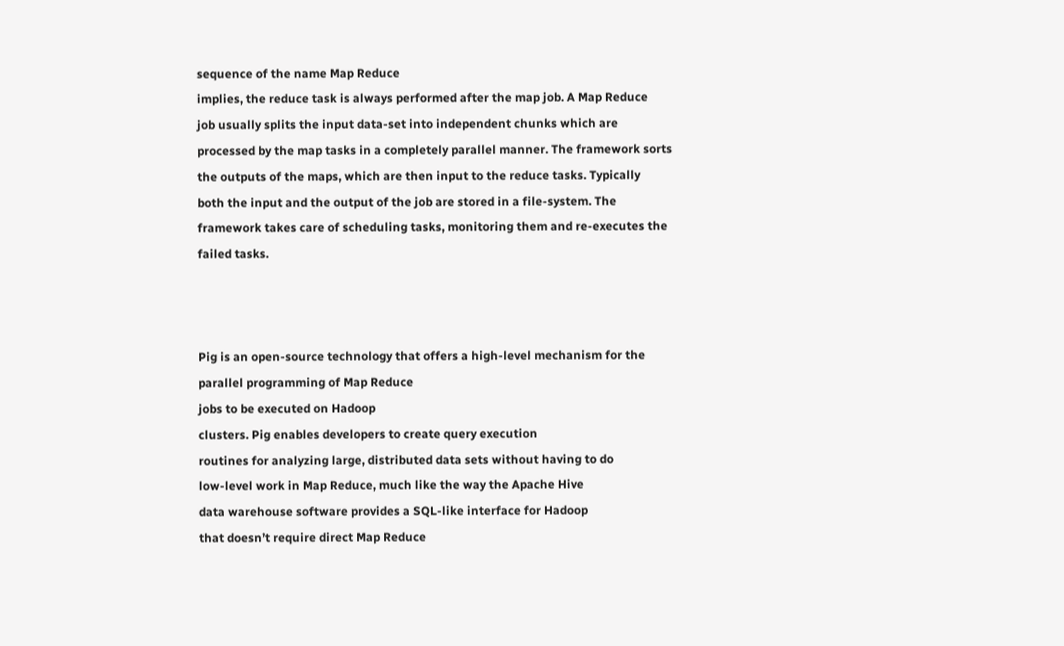sequence of the name Map Reduce
implies, the reduce task is always performed after the map job. A Map Reduce
job usually splits the input data-set into independent chunks which are
processed by the map tasks in a completely parallel manner. The framework sorts
the outputs of the maps, which are then input to the reduce tasks. Typically
both the input and the output of the job are stored in a file-system. The
framework takes care of scheduling tasks, monitoring them and re-executes the
failed tasks.



Pig is an open-source technology that offers a high-level mechanism for the
parallel programming of Map Reduce
jobs to be executed on Hadoop
clusters. Pig enables developers to create query execution
routines for analyzing large, distributed data sets without having to do
low-level work in Map Reduce, much like the way the Apache Hive
data warehouse software provides a SQL-like interface for Hadoop
that doesn’t require direct Map Reduce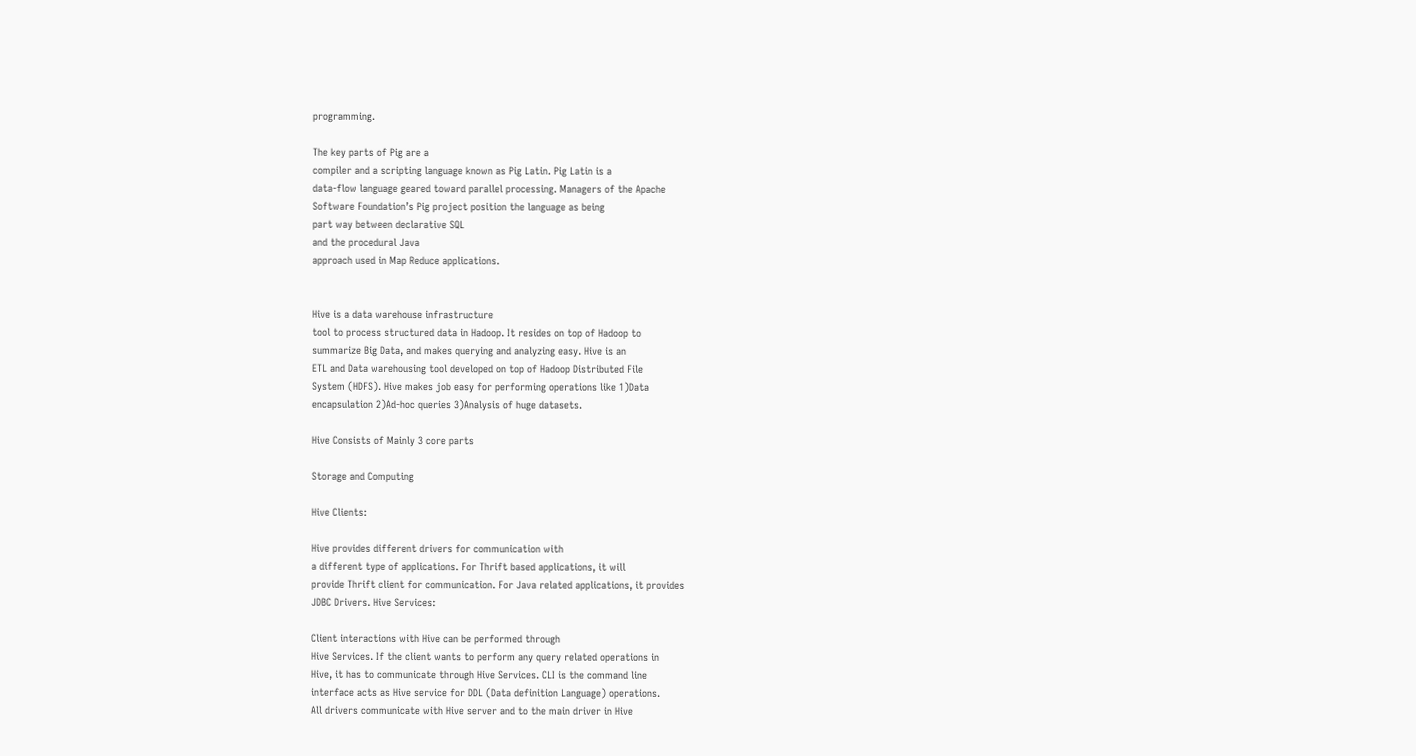programming.

The key parts of Pig are a
compiler and a scripting language known as Pig Latin. Pig Latin is a
data-flow language geared toward parallel processing. Managers of the Apache
Software Foundation’s Pig project position the language as being
part way between declarative SQL
and the procedural Java
approach used in Map Reduce applications.


Hive is a data warehouse infrastructure
tool to process structured data in Hadoop. It resides on top of Hadoop to
summarize Big Data, and makes querying and analyzing easy. Hive is an
ETL and Data warehousing tool developed on top of Hadoop Distributed File
System (HDFS). Hive makes job easy for performing operations like 1)Data
encapsulation 2)Ad-hoc queries 3)Analysis of huge datasets.

Hive Consists of Mainly 3 core parts

Storage and Computing

Hive Clients:

Hive provides different drivers for communication with
a different type of applications. For Thrift based applications, it will
provide Thrift client for communication. For Java related applications, it provides
JDBC Drivers. Hive Services:

Client interactions with Hive can be performed through
Hive Services. If the client wants to perform any query related operations in
Hive, it has to communicate through Hive Services. CLI is the command line
interface acts as Hive service for DDL (Data definition Language) operations.
All drivers communicate with Hive server and to the main driver in Hive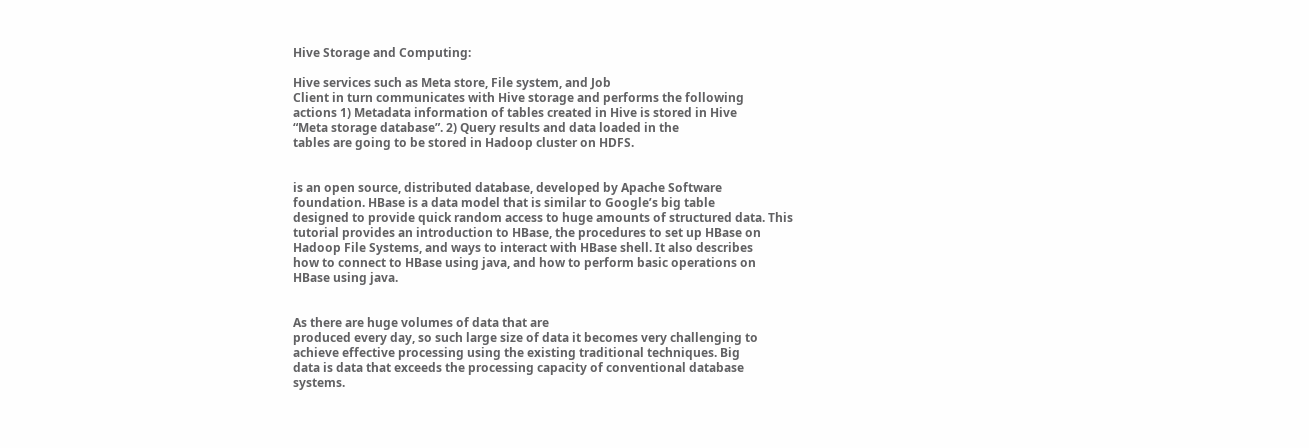Hive Storage and Computing:

Hive services such as Meta store, File system, and Job
Client in turn communicates with Hive storage and performs the following
actions 1) Metadata information of tables created in Hive is stored in Hive
“Meta storage database”. 2) Query results and data loaded in the
tables are going to be stored in Hadoop cluster on HDFS.


is an open source, distributed database, developed by Apache Software
foundation. HBase is a data model that is similar to Google’s big table
designed to provide quick random access to huge amounts of structured data. This
tutorial provides an introduction to HBase, the procedures to set up HBase on
Hadoop File Systems, and ways to interact with HBase shell. It also describes
how to connect to HBase using java, and how to perform basic operations on
HBase using java.


As there are huge volumes of data that are
produced every day, so such large size of data it becomes very challenging to
achieve effective processing using the existing traditional techniques. Big
data is data that exceeds the processing capacity of conventional database
systems.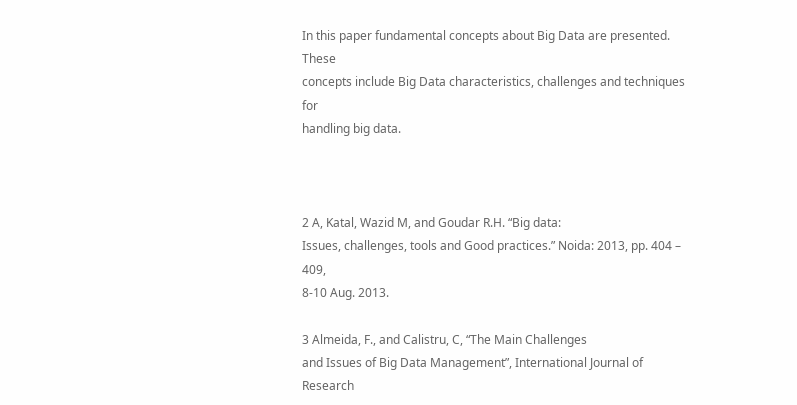In this paper fundamental concepts about Big Data are presented. These
concepts include Big Data characteristics, challenges and techniques for
handling big data.



2 A, Katal, Wazid M, and Goudar R.H. “Big data:
Issues, challenges, tools and Good practices.” Noida: 2013, pp. 404 – 409,
8-10 Aug. 2013.

3 Almeida, F., and Calistru, C, “The Main Challenges
and Issues of Big Data Management”, International Journal of Research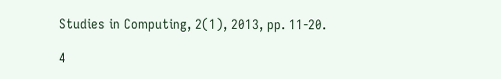Studies in Computing, 2(1), 2013, pp. 11-20.

4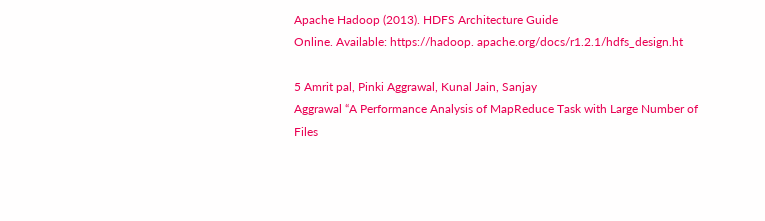Apache Hadoop (2013). HDFS Architecture Guide
Online. Available: https://hadoop. apache.org/docs/r1.2.1/hdfs_design.ht

5 Amrit pal, Pinki Aggrawal, Kunal Jain, Sanjay
Aggrawal “A Performance Analysis of MapReduce Task with Large Number of Files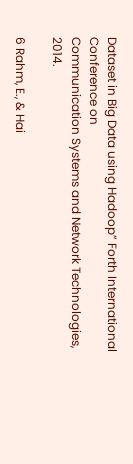Dataset in Big Data using Hadoop” Forth International Conference on
Communication Systems and Network Technologies, 2014.

6 Rahm, E., & Hai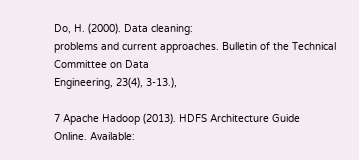Do, H. (2000). Data cleaning:
problems and current approaches. Bulletin of the Technical Committee on Data
Engineering, 23(4), 3-13.),

7 Apache Hadoop (2013). HDFS Architecture Guide
Online. Available: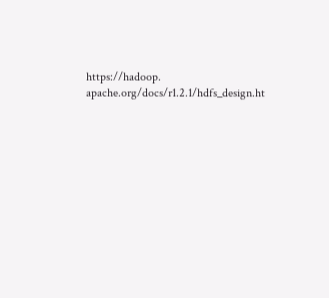https://hadoop. apache.org/docs/r1.2.1/hdfs_design.ht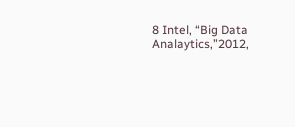8 Intel, “Big Data Analaytics,”2012,